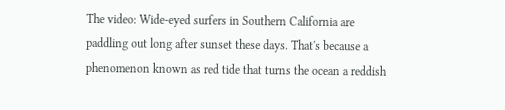The video: Wide-eyed surfers in Southern California are paddling out long after sunset these days. That's because a phenomenon known as red tide that turns the ocean a reddish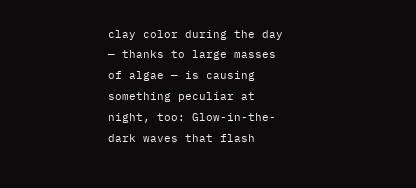clay color during the day — thanks to large masses of algae — is causing something peculiar at night, too: Glow-in-the-dark waves that flash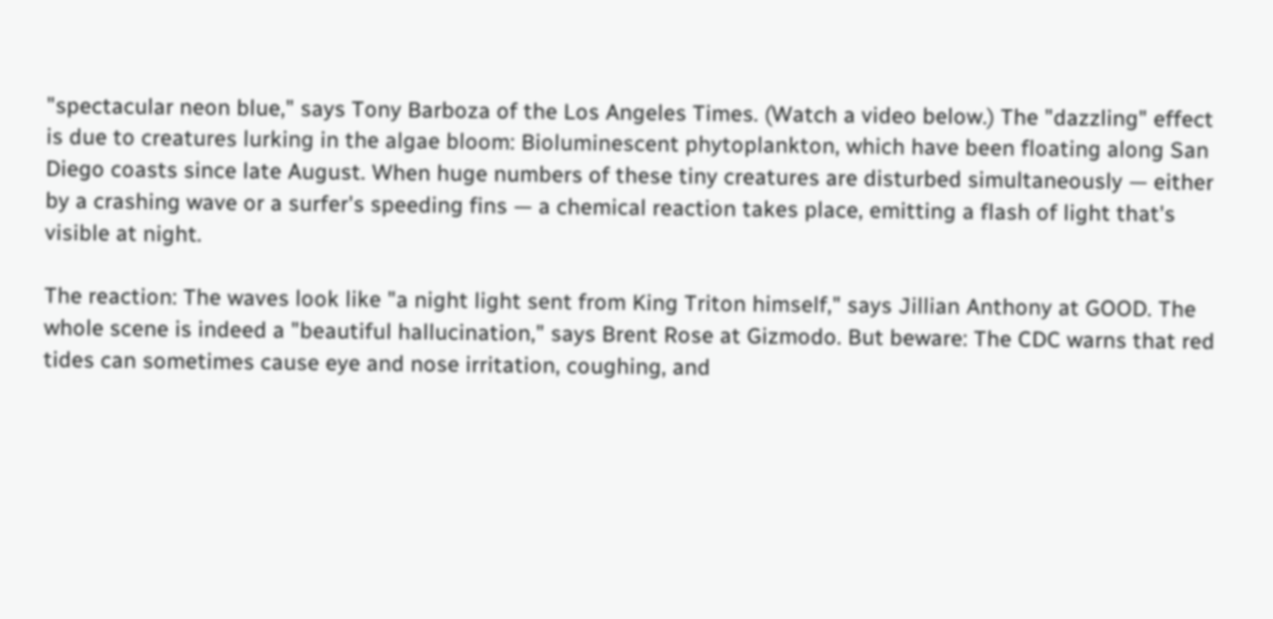"spectacular neon blue," says Tony Barboza of the Los Angeles Times. (Watch a video below.) The "dazzling" effect is due to creatures lurking in the algae bloom: Bioluminescent phytoplankton, which have been floating along San Diego coasts since late August. When huge numbers of these tiny creatures are disturbed simultaneously — either by a crashing wave or a surfer's speeding fins — a chemical reaction takes place, emitting a flash of light that's visible at night.

The reaction: The waves look like "a night light sent from King Triton himself," says Jillian Anthony at GOOD. The whole scene is indeed a "beautiful hallucination," says Brent Rose at Gizmodo. But beware: The CDC warns that red tides can sometimes cause eye and nose irritation, coughing, and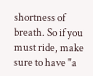shortness of breath. So if you must ride, make sure to have "a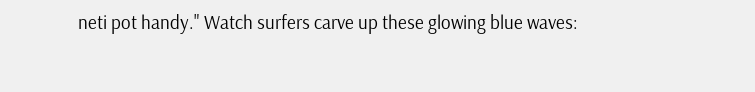neti pot handy." Watch surfers carve up these glowing blue waves: